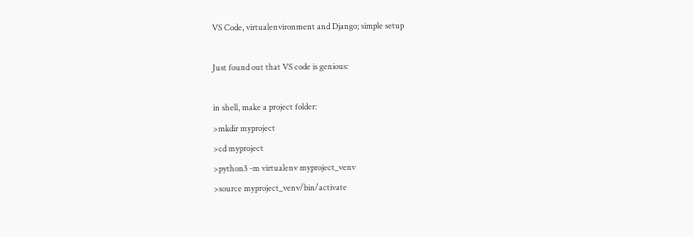VS Code, virtualenvironment and Django; simple setup

Just found out that VS code is genious:

in shell, make a project folder:
>mkdir myproject
>cd myproject
>python3 -m virtualenv myproject_venv
>source myproject_venv/bin/activate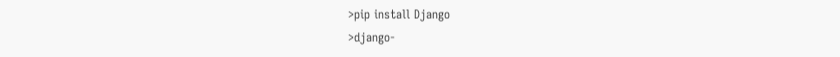>pip install Django
>django-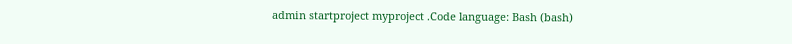admin startproject myproject .Code language: Bash (bash)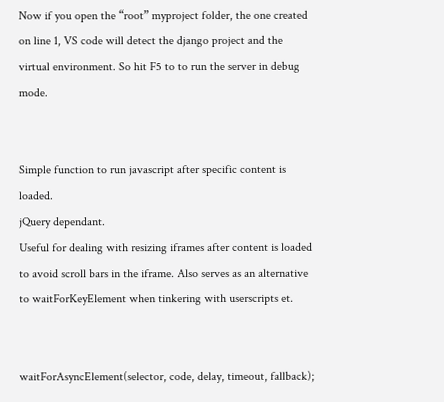Now if you open the “root” myproject folder, the one created on line 1, VS code will detect the django project and the virtual environment. So hit F5 to to run the server in debug mode.


Simple function to run javascript after specific content is loaded.
jQuery dependant.
Useful for dealing with resizing iframes after content is loaded to avoid scroll bars in the iframe. Also serves as an alternative to waitForKeyElement when tinkering with userscripts et.


waitForAsyncElement(selector, code, delay, timeout, fallback);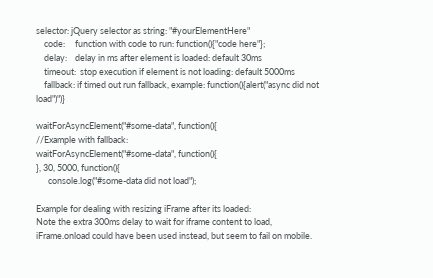selector: jQuery selector as string: "#yourElementHere"
    code:     function with code to run: function(){"code here"};
    delay:    delay in ms after element is loaded: default 30ms
    timeout:  stop execution if element is not loading: default 5000ms
    fallback: if timed out run fallback, example: function(){alert("async did not load")")}

waitForAsyncElement("#some-data", function(){
//Example with fallback:
waitForAsyncElement("#some-data", function(){
}, 30, 5000, function(){
      console.log("#some-data did not load");

Example for dealing with resizing iFrame after its loaded:
Note the extra 300ms delay to wait for iframe content to load,
iFrame.onload could have been used instead, but seem to fail on mobile.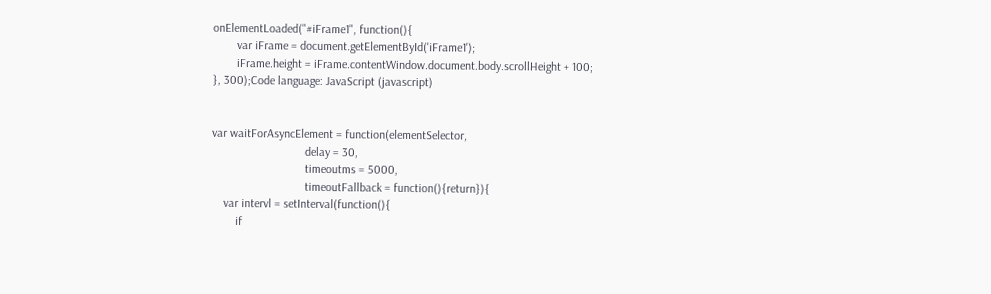onElementLoaded("#iFrame1", function(){
        var iFrame = document.getElementById('iFrame1');
        iFrame.height = iFrame.contentWindow.document.body.scrollHeight + 100;
}, 300);Code language: JavaScript (javascript)


var waitForAsyncElement = function(elementSelector,
                               delay = 30,
                               timeoutms = 5000,
                               timeoutFallback = function(){return}){
    var intervl = setInterval(function(){
        if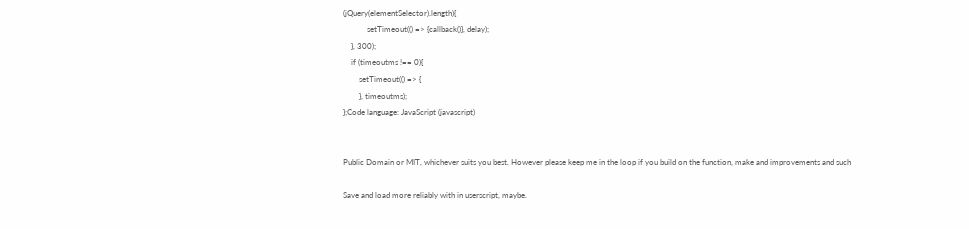(jQuery(elementSelector).length){
            setTimeout(() => {callback()}, delay);
    }, 300);
    if (timeoutms !== 0){
        setTimeout(() => {
        }, timeoutms);
};Code language: JavaScript (javascript)


Public Domain or MIT, whichever suits you best. However please keep me in the loop if you build on the function, make and improvements and such

Save and load more reliably with in userscript, maybe.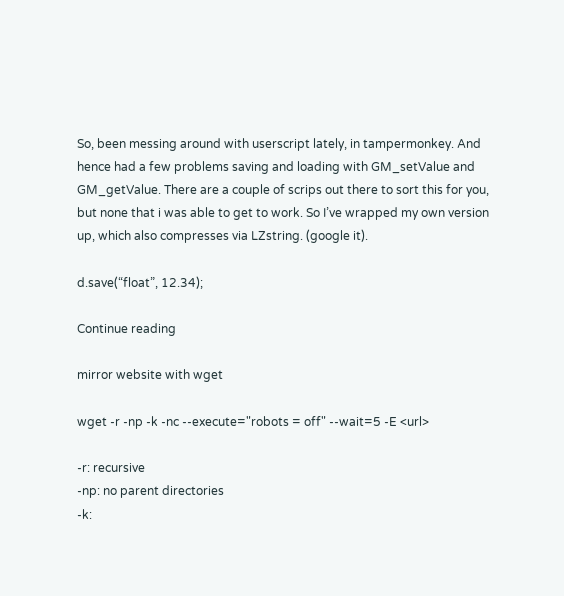So, been messing around with userscript lately, in tampermonkey. And hence had a few problems saving and loading with GM_setValue and GM_getValue. There are a couple of scrips out there to sort this for you, but none that i was able to get to work. So I’ve wrapped my own version up, which also compresses via LZstring. (google it).

d.save(“float”, 12.34);

Continue reading

mirror website with wget

wget -r -np -k -nc --execute="robots = off" --wait=5 -E <url>

-r: recursive
-np: no parent directories
-k: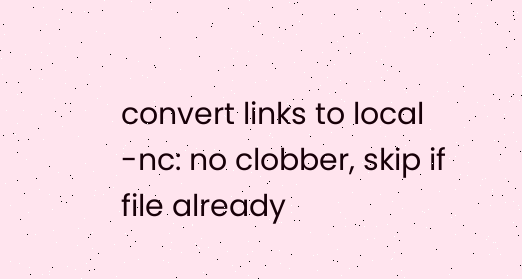convert links to local
-nc: no clobber, skip if file already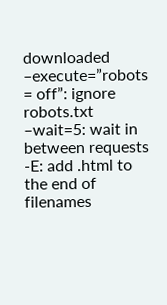downloaded
–execute=”robots = off”: ignore robots.txt
–wait=5: wait in between requests
-E: add .html to the end of filenames